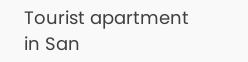Tourist apartment in San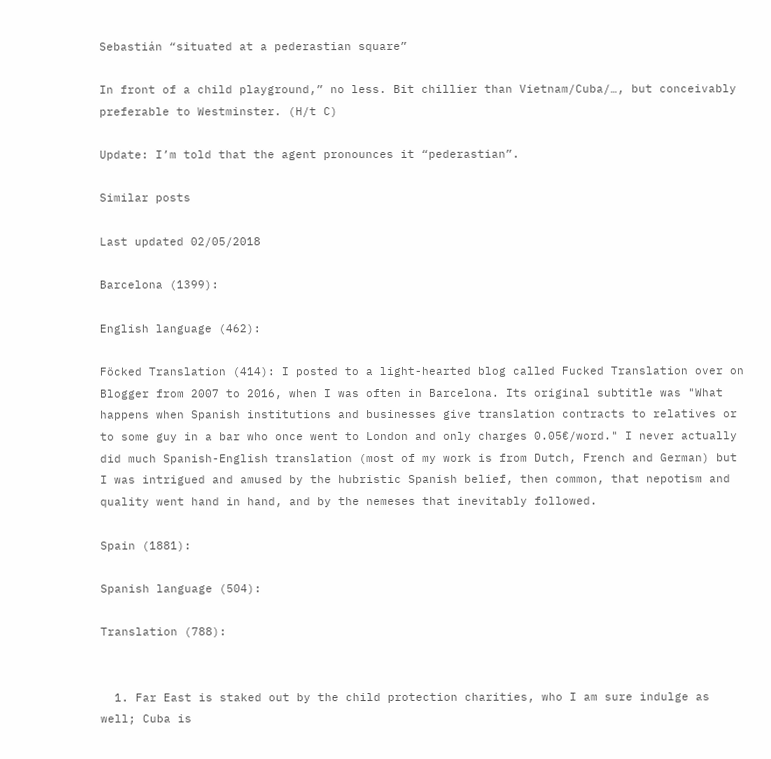Sebastián “situated at a pederastian square”

In front of a child playground,” no less. Bit chillier than Vietnam/Cuba/…, but conceivably preferable to Westminster. (H/t C)

Update: I’m told that the agent pronounces it “pederastian”.

Similar posts

Last updated 02/05/2018

Barcelona (1399):

English language (462):

Föcked Translation (414): I posted to a light-hearted blog called Fucked Translation over on Blogger from 2007 to 2016, when I was often in Barcelona. Its original subtitle was "What happens when Spanish institutions and businesses give translation contracts to relatives or to some guy in a bar who once went to London and only charges 0.05€/word." I never actually did much Spanish-English translation (most of my work is from Dutch, French and German) but I was intrigued and amused by the hubristic Spanish belief, then common, that nepotism and quality went hand in hand, and by the nemeses that inevitably followed.

Spain (1881):

Spanish language (504):

Translation (788):


  1. Far East is staked out by the child protection charities, who I am sure indulge as well; Cuba is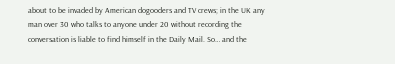about to be invaded by American dogooders and TV crews; in the UK any man over 30 who talks to anyone under 20 without recording the conversation is liable to find himself in the Daily Mail. So… and the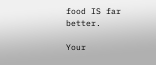food IS far better.

Your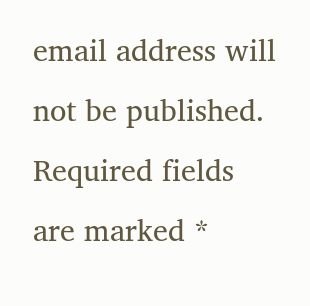email address will not be published. Required fields are marked *